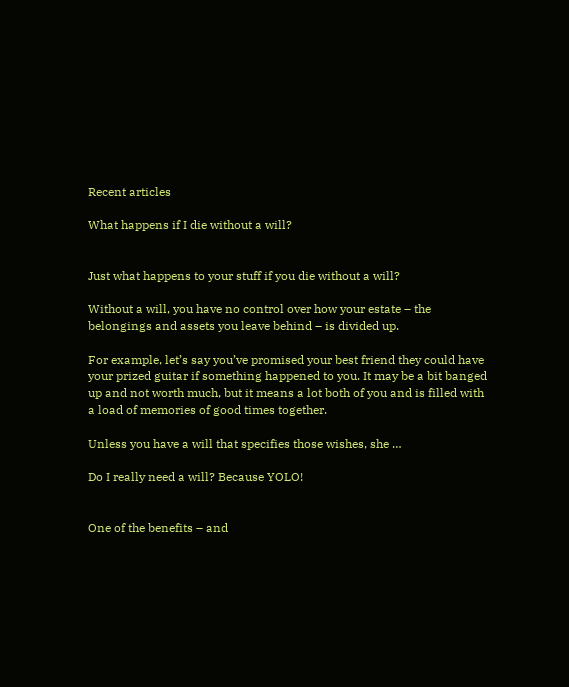Recent articles

What happens if I die without a will?


Just what happens to your stuff if you die without a will?

Without a will, you have no control over how your estate – the belongings and assets you leave behind – is divided up.

For example, let’s say you’ve promised your best friend they could have your prized guitar if something happened to you. It may be a bit banged up and not worth much, but it means a lot both of you and is filled with a load of memories of good times together.

Unless you have a will that specifies those wishes, she …

Do I really need a will? Because YOLO!


One of the benefits – and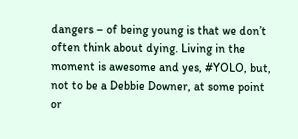dangers – of being young is that we don’t often think about dying. Living in the moment is awesome and yes, #YOLO, but, not to be a Debbie Downer, at some point or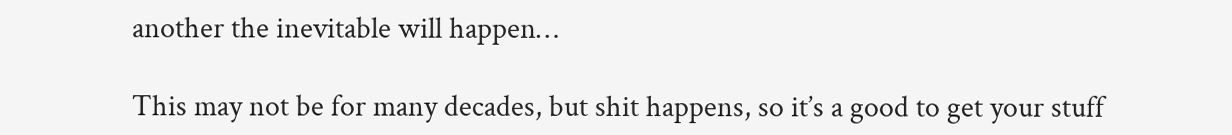another the inevitable will happen…

This may not be for many decades, but shit happens, so it’s a good to get your stuff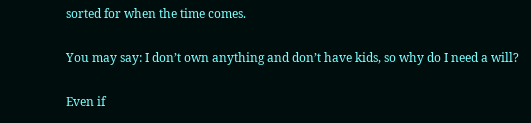sorted for when the time comes.

You may say: I don’t own anything and don’t have kids, so why do I need a will?

Even if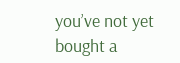you’ve not yet bought a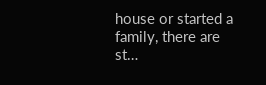house or started a family, there are st…